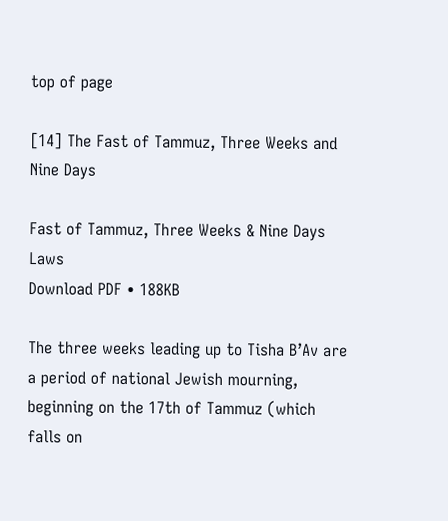top of page

[14] The Fast of Tammuz, Three Weeks and Nine Days

Fast of Tammuz, Three Weeks & Nine Days Laws
Download PDF • 188KB

The three weeks leading up to Tisha B’Av are a period of national Jewish mourning, beginning on the 17th of Tammuz (which falls on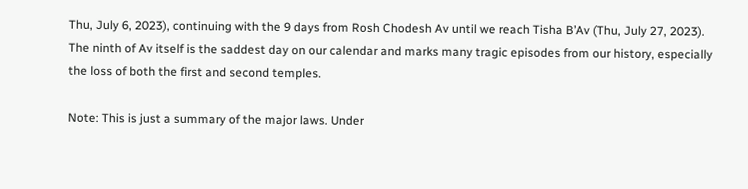Thu, July 6, 2023), continuing with the 9 days from Rosh Chodesh Av until we reach Tisha B’Av (Thu, July 27, 2023). The ninth of Av itself is the saddest day on our calendar and marks many tragic episodes from our history, especially the loss of both the first and second temples.

Note: This is just a summary of the major laws. Under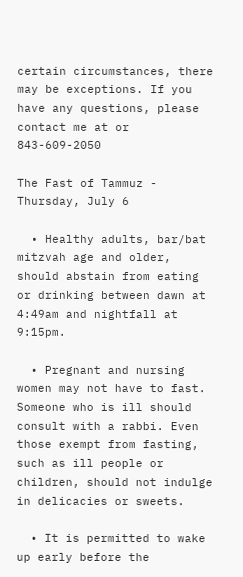certain circumstances, there may be exceptions. If you have any questions, please contact me at or 843-609-2050

The Fast of Tammuz - Thursday, July 6

  • Healthy adults, bar/bat mitzvah age and older, should abstain from eating or drinking between dawn at 4:49am and nightfall at 9:15pm.

  • Pregnant and nursing women may not have to fast. Someone who is ill should consult with a rabbi. Even those exempt from fasting, such as ill people or children, should not indulge in delicacies or sweets.

  • It is permitted to wake up early before the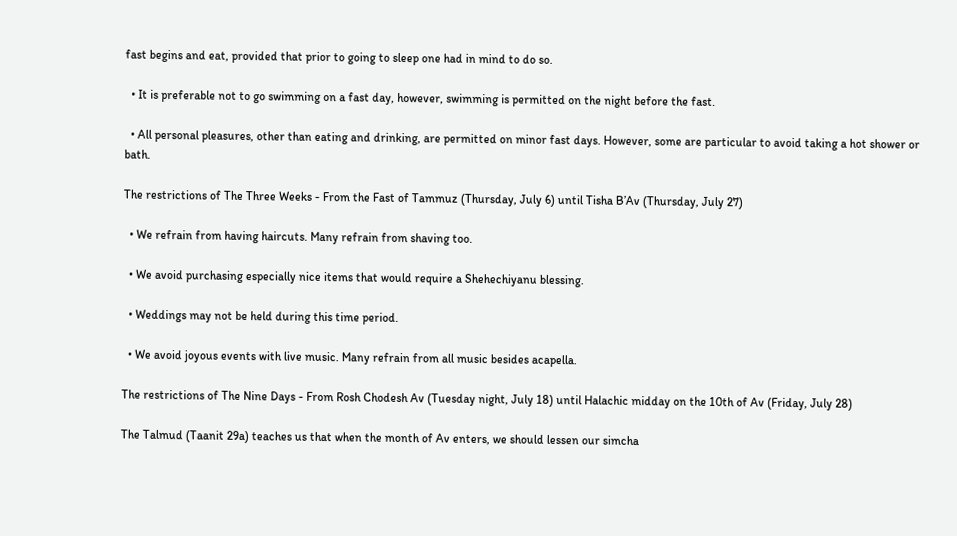fast begins and eat, provided that prior to going to sleep one had in mind to do so.

  • It is preferable not to go swimming on a fast day, however, swimming is permitted on the night before the fast.

  • All personal pleasures, other than eating and drinking, are permitted on minor fast days. However, some are particular to avoid taking a hot shower or bath.

The restrictions of The Three Weeks - From the Fast of Tammuz (Thursday, July 6) until Tisha B’Av (Thursday, July 27)

  • We refrain from having haircuts. Many refrain from shaving too.

  • We avoid purchasing especially nice items that would require a Shehechiyanu blessing.

  • Weddings may not be held during this time period.

  • We avoid joyous events with live music. Many refrain from all music besides acapella.

The restrictions of The Nine Days - From Rosh Chodesh Av (Tuesday night, July 18) until Halachic midday on the 10th of Av (Friday, July 28)

The Talmud (Taanit 29a) teaches us that when the month of Av enters, we should lessen our simcha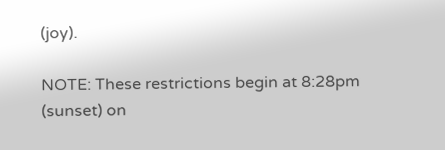(joy).

NOTE: These restrictions begin at 8:28pm (sunset) on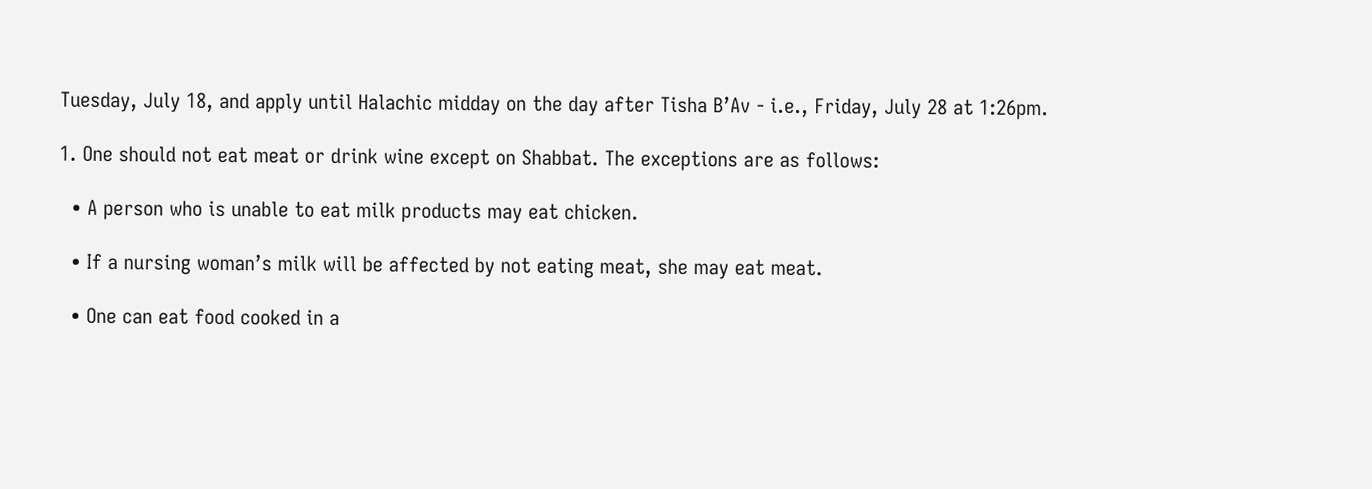Tuesday, July 18, and apply until Halachic midday on the day after Tisha B’Av - i.e., Friday, July 28 at 1:26pm.

1. One should not eat meat or drink wine except on Shabbat. The exceptions are as follows:

  • A person who is unable to eat milk products may eat chicken.

  • If a nursing woman’s milk will be affected by not eating meat, she may eat meat.

  • One can eat food cooked in a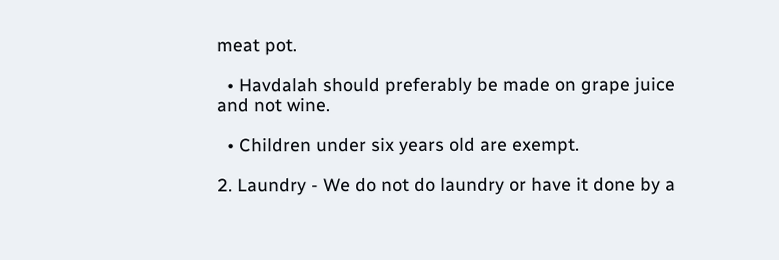meat pot.

  • Havdalah should preferably be made on grape juice and not wine.

  • Children under six years old are exempt.

2. Laundry - We do not do laundry or have it done by a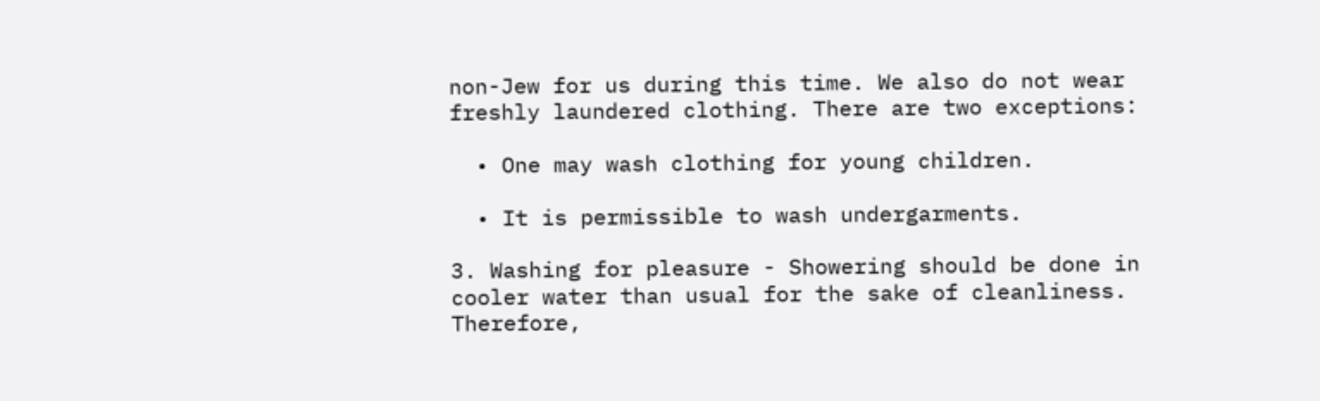non-Jew for us during this time. We also do not wear freshly laundered clothing. There are two exceptions:

  • One may wash clothing for young children.

  • It is permissible to wash undergarments.

3. Washing for pleasure - Showering should be done in cooler water than usual for the sake of cleanliness. Therefore,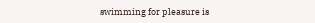swimming for pleasure is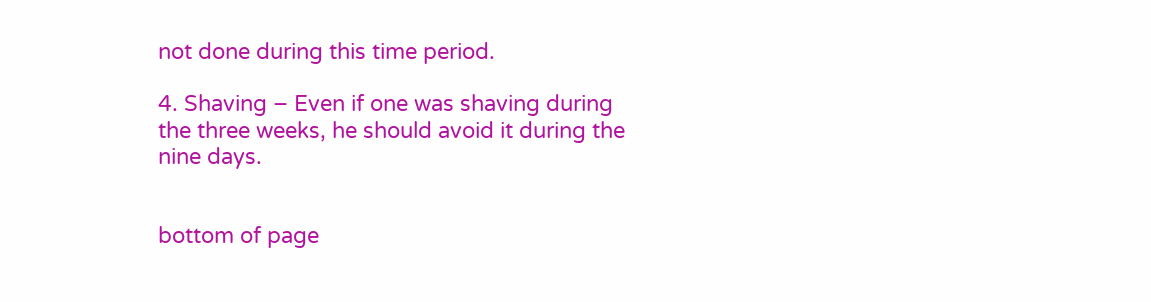not done during this time period.

4. Shaving – Even if one was shaving during the three weeks, he should avoid it during the nine days.


bottom of page